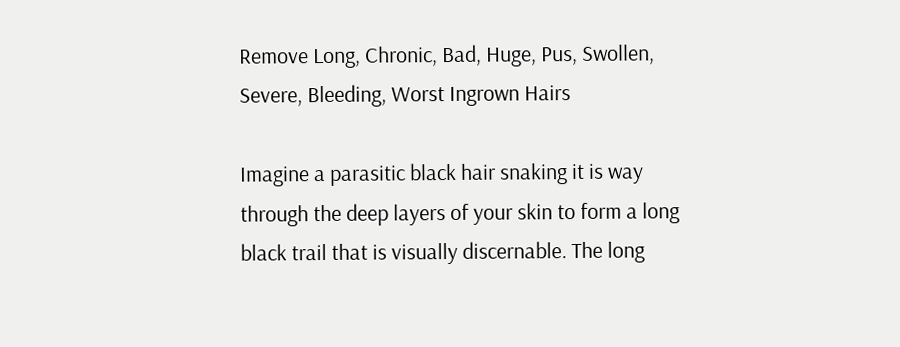Remove Long, Chronic, Bad, Huge, Pus, Swollen, Severe, Bleeding, Worst Ingrown Hairs

Imagine a parasitic black hair snaking it is way through the deep layers of your skin to form a long black trail that is visually discernable. The long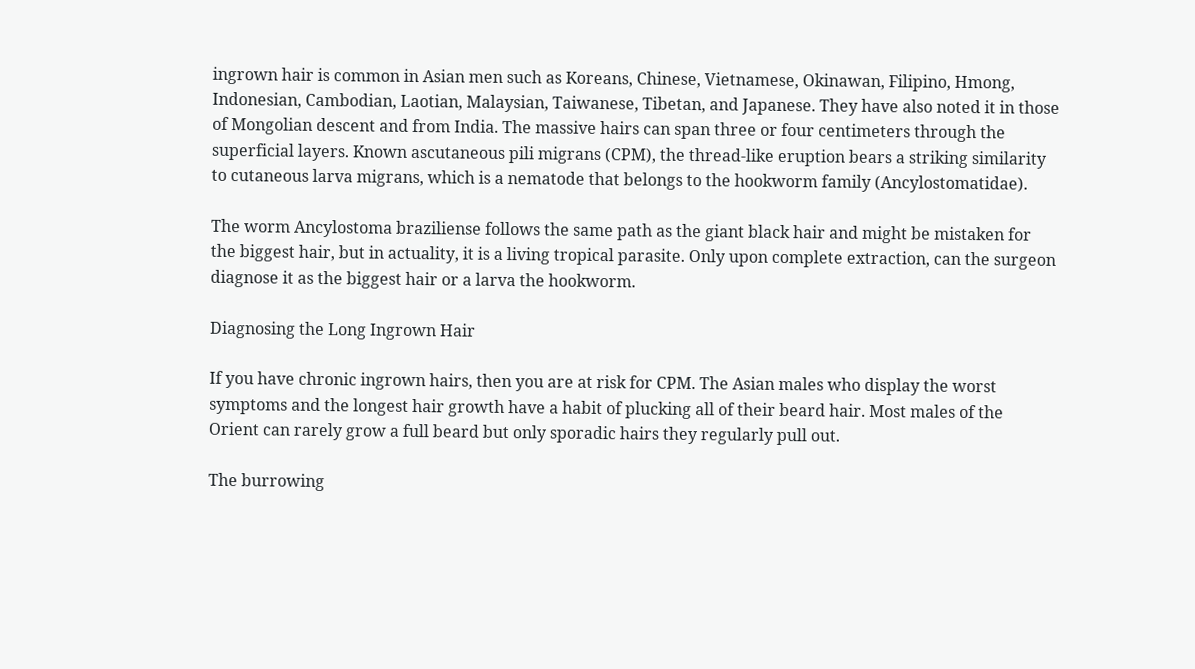ingrown hair is common in Asian men such as Koreans, Chinese, Vietnamese, Okinawan, Filipino, Hmong, Indonesian, Cambodian, Laotian, Malaysian, Taiwanese, Tibetan, and Japanese. They have also noted it in those of Mongolian descent and from India. The massive hairs can span three or four centimeters through the superficial layers. Known ascutaneous pili migrans (CPM), the thread-like eruption bears a striking similarity to cutaneous larva migrans, which is a nematode that belongs to the hookworm family (Ancylostomatidae).

The worm Ancylostoma braziliense follows the same path as the giant black hair and might be mistaken for the biggest hair, but in actuality, it is a living tropical parasite. Only upon complete extraction, can the surgeon diagnose it as the biggest hair or a larva the hookworm.

Diagnosing the Long Ingrown Hair

If you have chronic ingrown hairs, then you are at risk for CPM. The Asian males who display the worst symptoms and the longest hair growth have a habit of plucking all of their beard hair. Most males of the Orient can rarely grow a full beard but only sporadic hairs they regularly pull out.

The burrowing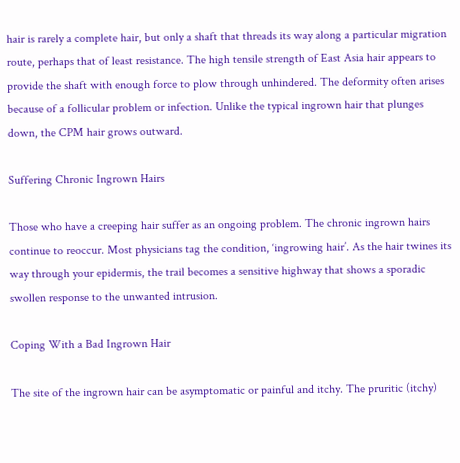hair is rarely a complete hair, but only a shaft that threads its way along a particular migration route, perhaps that of least resistance. The high tensile strength of East Asia hair appears to provide the shaft with enough force to plow through unhindered. The deformity often arises because of a follicular problem or infection. Unlike the typical ingrown hair that plunges down, the CPM hair grows outward.

Suffering Chronic Ingrown Hairs

Those who have a creeping hair suffer as an ongoing problem. The chronic ingrown hairs continue to reoccur. Most physicians tag the condition, ‘ingrowing hair’. As the hair twines its way through your epidermis, the trail becomes a sensitive highway that shows a sporadic swollen response to the unwanted intrusion.

Coping With a Bad Ingrown Hair

The site of the ingrown hair can be asymptomatic or painful and itchy. The pruritic (itchy)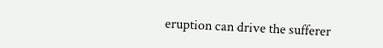eruption can drive the sufferer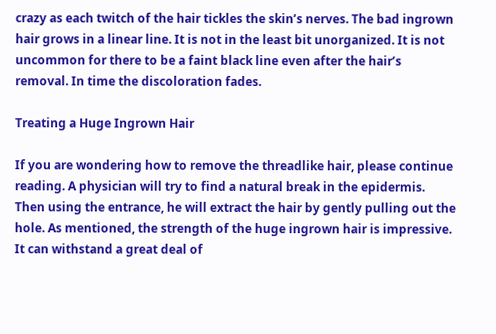crazy as each twitch of the hair tickles the skin’s nerves. The bad ingrown hair grows in a linear line. It is not in the least bit unorganized. It is not uncommon for there to be a faint black line even after the hair’s removal. In time the discoloration fades.

Treating a Huge Ingrown Hair

If you are wondering how to remove the threadlike hair, please continue reading. A physician will try to find a natural break in the epidermis. Then using the entrance, he will extract the hair by gently pulling out the hole. As mentioned, the strength of the huge ingrown hair is impressive. It can withstand a great deal of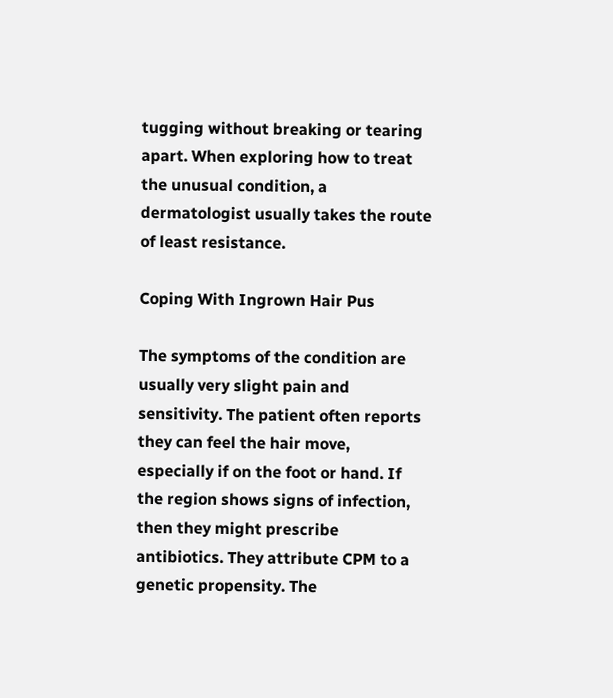tugging without breaking or tearing apart. When exploring how to treat the unusual condition, a dermatologist usually takes the route of least resistance.

Coping With Ingrown Hair Pus

The symptoms of the condition are usually very slight pain and sensitivity. The patient often reports they can feel the hair move, especially if on the foot or hand. If the region shows signs of infection, then they might prescribe antibiotics. They attribute CPM to a genetic propensity. The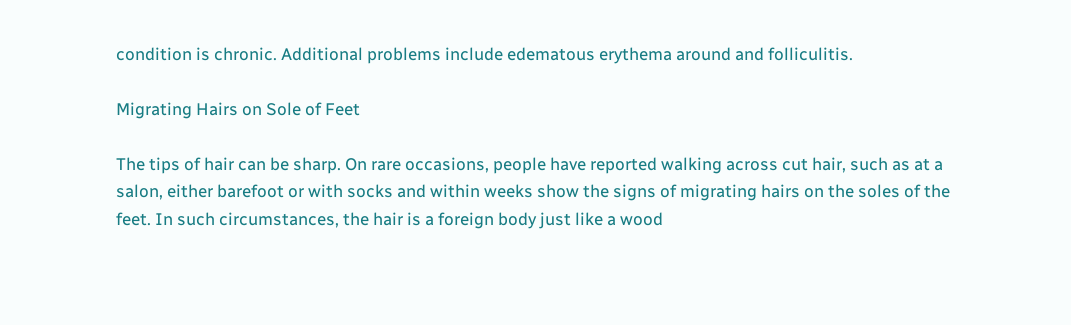condition is chronic. Additional problems include edematous erythema around and folliculitis.

Migrating Hairs on Sole of Feet

The tips of hair can be sharp. On rare occasions, people have reported walking across cut hair, such as at a salon, either barefoot or with socks and within weeks show the signs of migrating hairs on the soles of the feet. In such circumstances, the hair is a foreign body just like a wood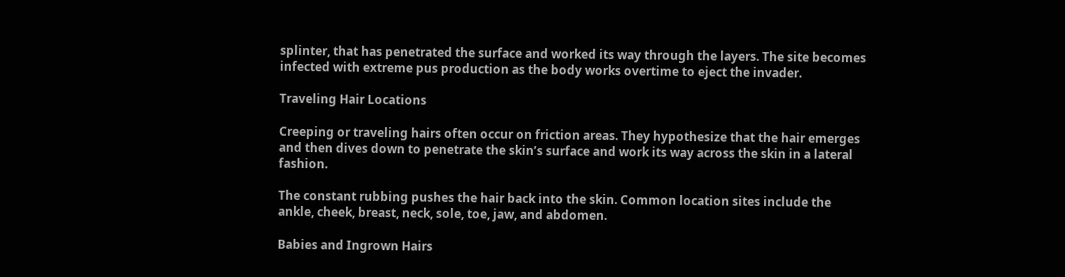splinter, that has penetrated the surface and worked its way through the layers. The site becomes infected with extreme pus production as the body works overtime to eject the invader.

Traveling Hair Locations

Creeping or traveling hairs often occur on friction areas. They hypothesize that the hair emerges and then dives down to penetrate the skin’s surface and work its way across the skin in a lateral fashion.

The constant rubbing pushes the hair back into the skin. Common location sites include the ankle, cheek, breast, neck, sole, toe, jaw, and abdomen.

Babies and Ingrown Hairs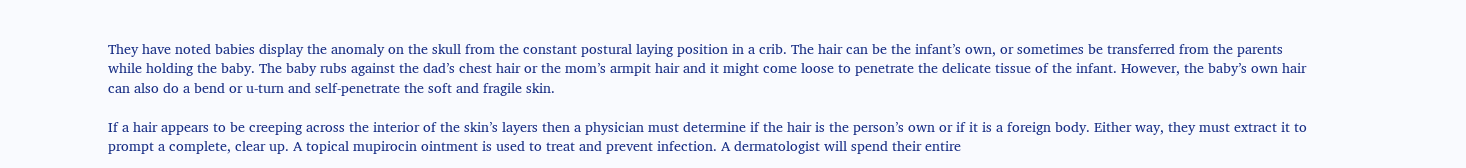They have noted babies display the anomaly on the skull from the constant postural laying position in a crib. The hair can be the infant’s own, or sometimes be transferred from the parents while holding the baby. The baby rubs against the dad’s chest hair or the mom’s armpit hair and it might come loose to penetrate the delicate tissue of the infant. However, the baby’s own hair can also do a bend or u-turn and self-penetrate the soft and fragile skin.

If a hair appears to be creeping across the interior of the skin’s layers then a physician must determine if the hair is the person’s own or if it is a foreign body. Either way, they must extract it to prompt a complete, clear up. A topical mupirocin ointment is used to treat and prevent infection. A dermatologist will spend their entire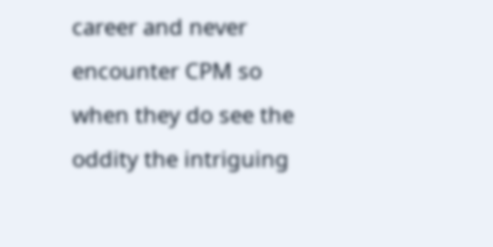career and never encounter CPM so when they do see the oddity the intriguing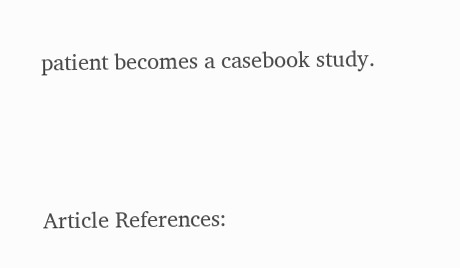patient becomes a casebook study.



Article References: